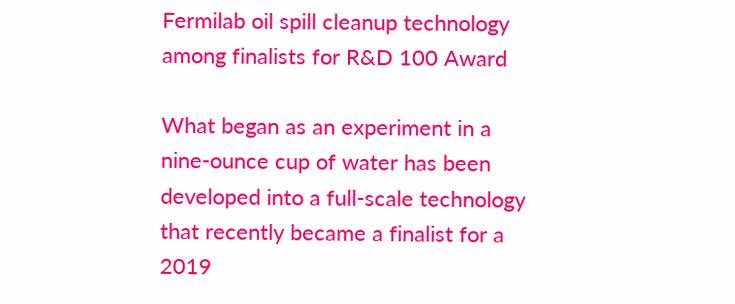Fermilab oil spill cleanup technology among finalists for R&D 100 Award

What began as an experiment in a nine-ounce cup of water has been developed into a full-scale technology that recently became a finalist for a 2019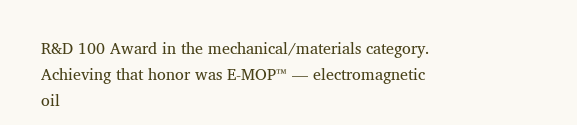R&D 100 Award in the mechanical/materials category. Achieving that honor was E-MOP™ — electromagnetic oil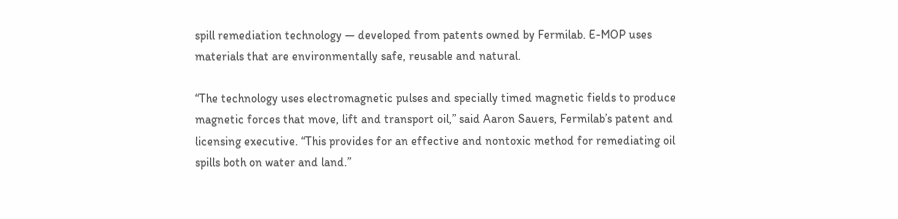spill remediation technology — developed from patents owned by Fermilab. E-MOP uses materials that are environmentally safe, reusable and natural.

“The technology uses electromagnetic pulses and specially timed magnetic fields to produce magnetic forces that move, lift and transport oil,” said Aaron Sauers, Fermilab’s patent and licensing executive. “This provides for an effective and nontoxic method for remediating oil spills both on water and land.”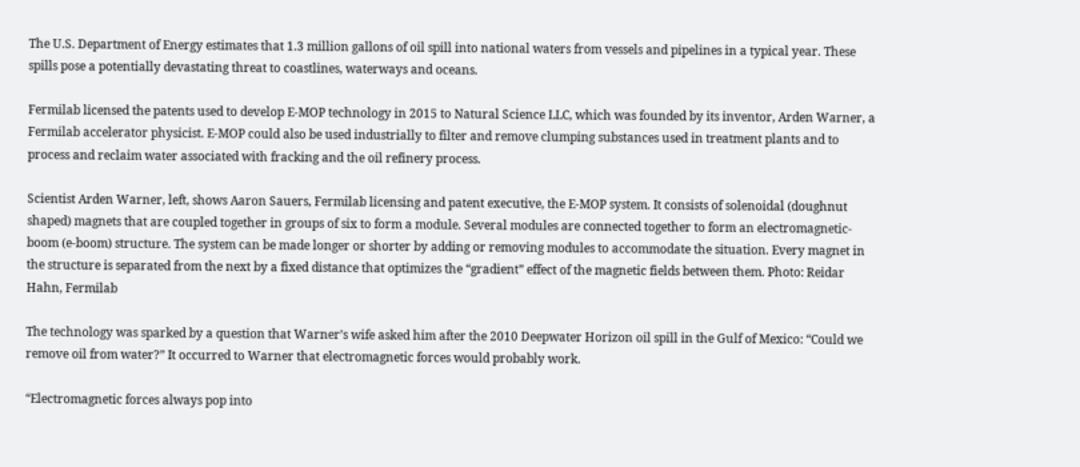The U.S. Department of Energy estimates that 1.3 million gallons of oil spill into national waters from vessels and pipelines in a typical year. These spills pose a potentially devastating threat to coastlines, waterways and oceans.

Fermilab licensed the patents used to develop E-MOP technology in 2015 to Natural Science LLC, which was founded by its inventor, Arden Warner, a Fermilab accelerator physicist. E-MOP could also be used industrially to filter and remove clumping substances used in treatment plants and to process and reclaim water associated with fracking and the oil refinery process.

Scientist Arden Warner, left, shows Aaron Sauers, Fermilab licensing and patent executive, the E-MOP system. It consists of solenoidal (doughnut shaped) magnets that are coupled together in groups of six to form a module. Several modules are connected together to form an electromagnetic-boom (e-boom) structure. The system can be made longer or shorter by adding or removing modules to accommodate the situation. Every magnet in the structure is separated from the next by a fixed distance that optimizes the “gradient” effect of the magnetic fields between them. Photo: Reidar Hahn, Fermilab

The technology was sparked by a question that Warner’s wife asked him after the 2010 Deepwater Horizon oil spill in the Gulf of Mexico: “Could we remove oil from water?” It occurred to Warner that electromagnetic forces would probably work.

“Electromagnetic forces always pop into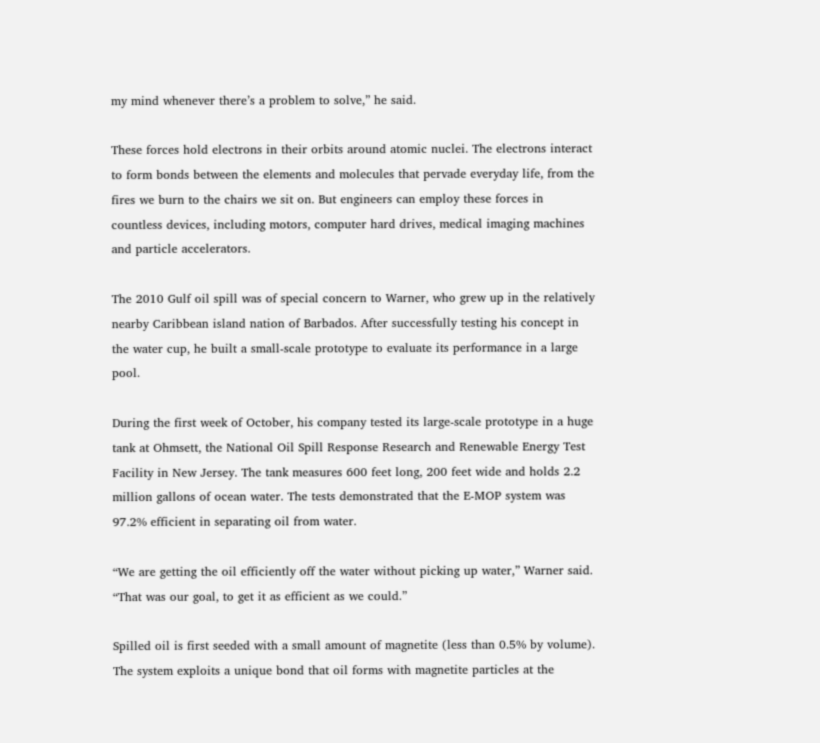my mind whenever there’s a problem to solve,” he said.

These forces hold electrons in their orbits around atomic nuclei. The electrons interact to form bonds between the elements and molecules that pervade everyday life, from the fires we burn to the chairs we sit on. But engineers can employ these forces in countless devices, including motors, computer hard drives, medical imaging machines and particle accelerators.

The 2010 Gulf oil spill was of special concern to Warner, who grew up in the relatively nearby Caribbean island nation of Barbados. After successfully testing his concept in the water cup, he built a small-scale prototype to evaluate its performance in a large pool.

During the first week of October, his company tested its large-scale prototype in a huge tank at Ohmsett, the National Oil Spill Response Research and Renewable Energy Test Facility in New Jersey. The tank measures 600 feet long, 200 feet wide and holds 2.2 million gallons of ocean water. The tests demonstrated that the E-MOP system was 97.2% efficient in separating oil from water.

“We are getting the oil efficiently off the water without picking up water,” Warner said. “That was our goal, to get it as efficient as we could.”

Spilled oil is first seeded with a small amount of magnetite (less than 0.5% by volume). The system exploits a unique bond that oil forms with magnetite particles at the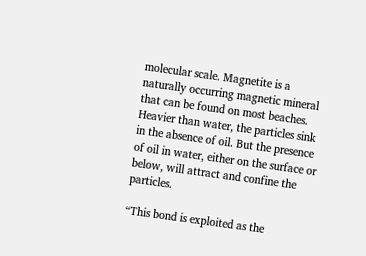molecular scale. Magnetite is a naturally occurring magnetic mineral that can be found on most beaches. Heavier than water, the particles sink in the absence of oil. But the presence of oil in water, either on the surface or below, will attract and confine the particles.

“This bond is exploited as the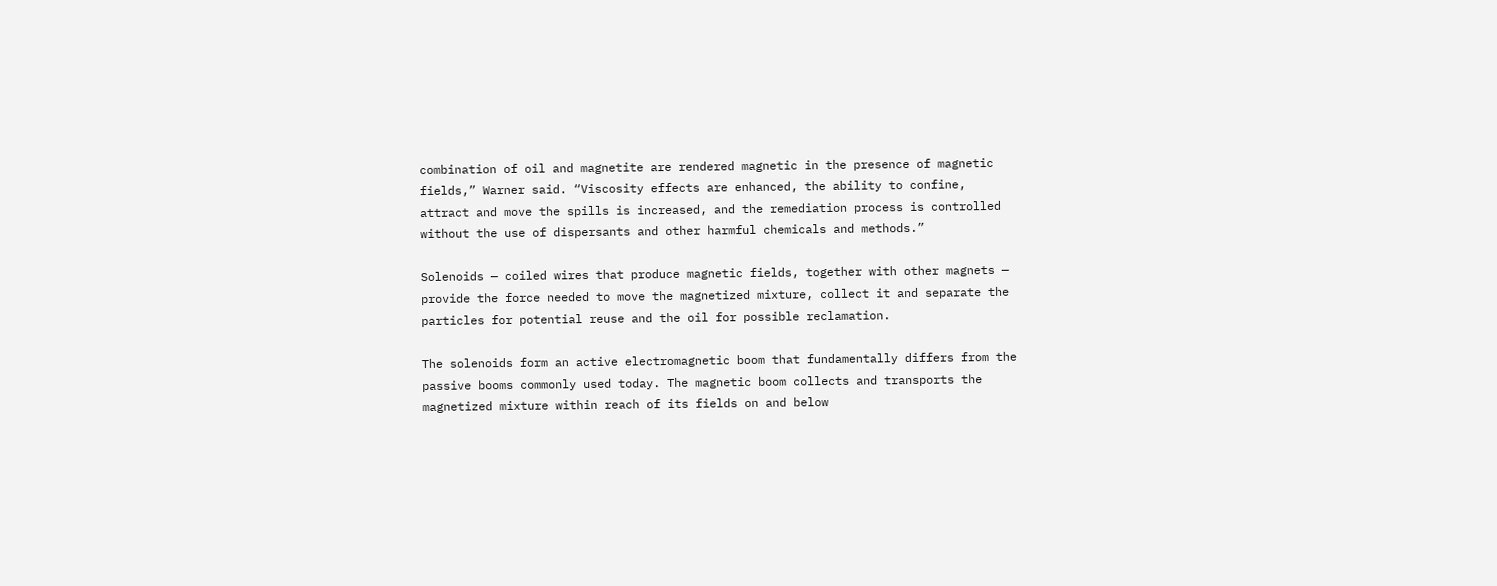combination of oil and magnetite are rendered magnetic in the presence of magnetic fields,” Warner said. “Viscosity effects are enhanced, the ability to confine, attract and move the spills is increased, and the remediation process is controlled without the use of dispersants and other harmful chemicals and methods.”

Solenoids — coiled wires that produce magnetic fields, together with other magnets — provide the force needed to move the magnetized mixture, collect it and separate the particles for potential reuse and the oil for possible reclamation.

The solenoids form an active electromagnetic boom that fundamentally differs from the passive booms commonly used today. The magnetic boom collects and transports the magnetized mixture within reach of its fields on and below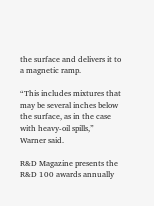the surface and delivers it to a magnetic ramp.

“This includes mixtures that may be several inches below the surface, as in the case with heavy-oil spills,” Warner said.

R&D Magazine presents the R&D 100 awards annually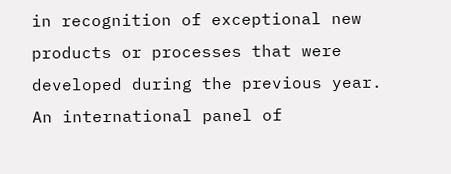in recognition of exceptional new products or processes that were developed during the previous year. An international panel of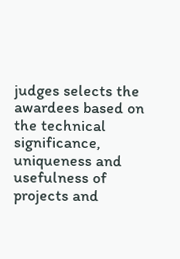judges selects the awardees based on the technical significance, uniqueness and usefulness of projects and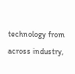technology from across industry,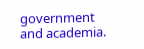government and academia.